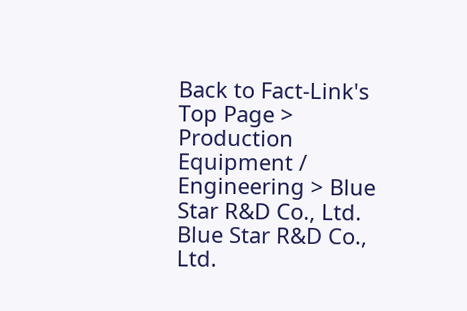Back to Fact-Link's Top Page > Production Equipment / Engineering > Blue Star R&D Co., Ltd.
Blue Star R&D Co., Ltd.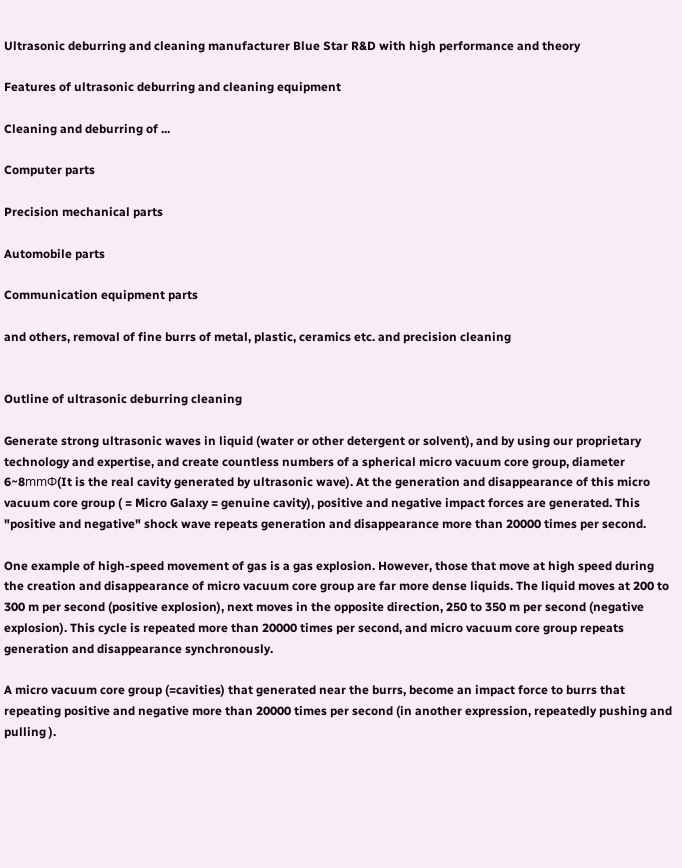Ultrasonic deburring and cleaning manufacturer Blue Star R&D with high performance and theory

Features of ultrasonic deburring and cleaning equipment

Cleaning and deburring of ...

Computer parts

Precision mechanical parts

Automobile parts

Communication equipment parts

and others, removal of fine burrs of metal, plastic, ceramics etc. and precision cleaning


Outline of ultrasonic deburring cleaning

Generate strong ultrasonic waves in liquid (water or other detergent or solvent), and by using our proprietary technology and expertise, and create countless numbers of a spherical micro vacuum core group, diameter 6~8mmΦ(It is the real cavity generated by ultrasonic wave). At the generation and disappearance of this micro vacuum core group ( = Micro Galaxy = genuine cavity), positive and negative impact forces are generated. This "positive and negative" shock wave repeats generation and disappearance more than 20000 times per second.

One example of high-speed movement of gas is a gas explosion. However, those that move at high speed during the creation and disappearance of micro vacuum core group are far more dense liquids. The liquid moves at 200 to 300 m per second (positive explosion), next moves in the opposite direction, 250 to 350 m per second (negative explosion). This cycle is repeated more than 20000 times per second, and micro vacuum core group repeats generation and disappearance synchronously.

A micro vacuum core group (=cavities) that generated near the burrs, become an impact force to burrs that repeating positive and negative more than 20000 times per second (in another expression, repeatedly pushing and pulling ).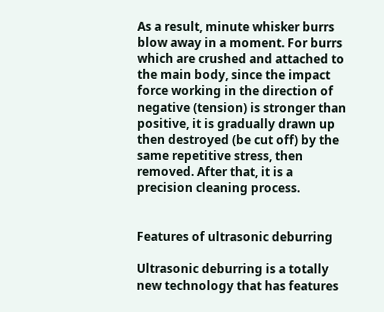As a result, minute whisker burrs blow away in a moment. For burrs which are crushed and attached to the main body, since the impact force working in the direction of negative (tension) is stronger than positive, it is gradually drawn up then destroyed (be cut off) by the same repetitive stress, then removed. After that, it is a precision cleaning process.


Features of ultrasonic deburring

Ultrasonic deburring is a totally new technology that has features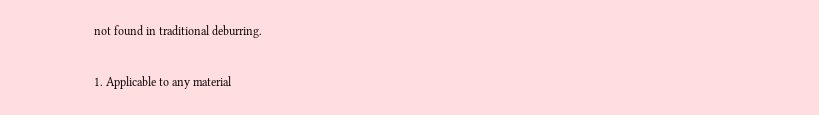not found in traditional deburring.

1. Applicable to any material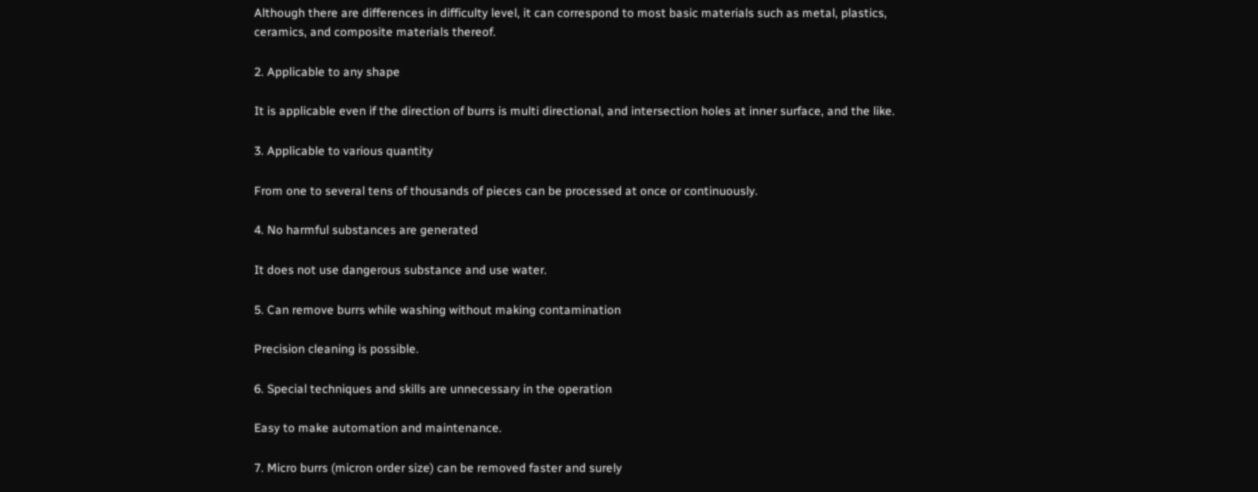Although there are differences in difficulty level, it can correspond to most basic materials such as metal, plastics, ceramics, and composite materials thereof.

2. Applicable to any shape

It is applicable even if the direction of burrs is multi directional, and intersection holes at inner surface, and the like.

3. Applicable to various quantity

From one to several tens of thousands of pieces can be processed at once or continuously.

4. No harmful substances are generated

It does not use dangerous substance and use water.

5. Can remove burrs while washing without making contamination

Precision cleaning is possible.

6. Special techniques and skills are unnecessary in the operation

Easy to make automation and maintenance.

7. Micro burrs (micron order size) can be removed faster and surely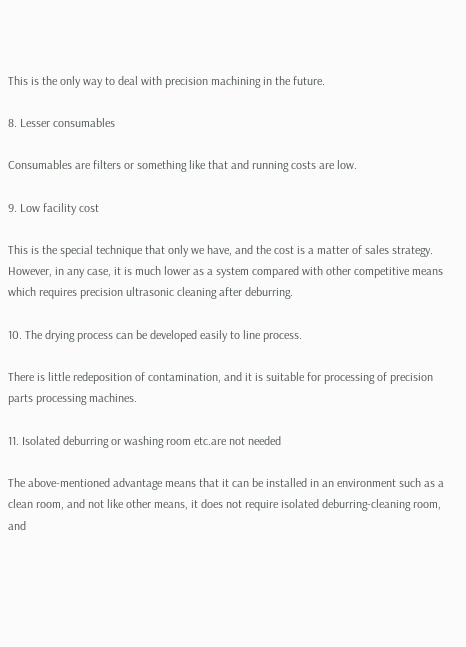This is the only way to deal with precision machining in the future.

8. Lesser consumables

Consumables are filters or something like that and running costs are low.

9. Low facility cost

This is the special technique that only we have, and the cost is a matter of sales strategy. However, in any case, it is much lower as a system compared with other competitive means which requires precision ultrasonic cleaning after deburring.

10. The drying process can be developed easily to line process.

There is little redeposition of contamination, and it is suitable for processing of precision parts processing machines.

11. Isolated deburring or washing room etc.are not needed

The above-mentioned advantage means that it can be installed in an environment such as a clean room, and not like other means, it does not require isolated deburring-cleaning room, and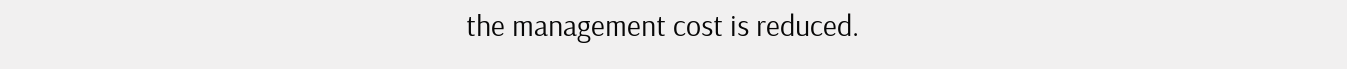the management cost is reduced.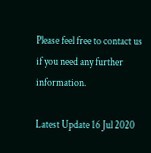Please feel free to contact us if you need any further information.

Latest Update 16 Jul 2020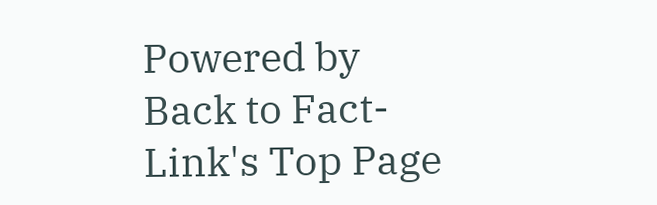Powered by
Back to Fact-Link's Top Page